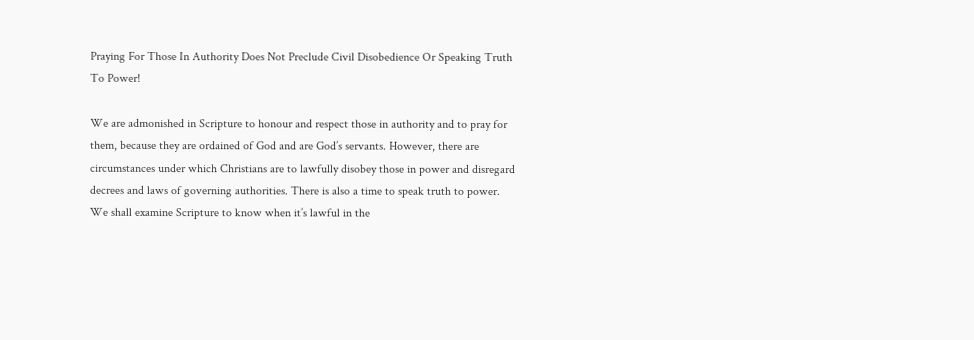Praying For Those In Authority Does Not Preclude Civil Disobedience Or Speaking Truth To Power!

We are admonished in Scripture to honour and respect those in authority and to pray for them, because they are ordained of God and are God’s servants. However, there are circumstances under which Christians are to lawfully disobey those in power and disregard decrees and laws of governing authorities. There is also a time to speak truth to power. We shall examine Scripture to know when it’s lawful in the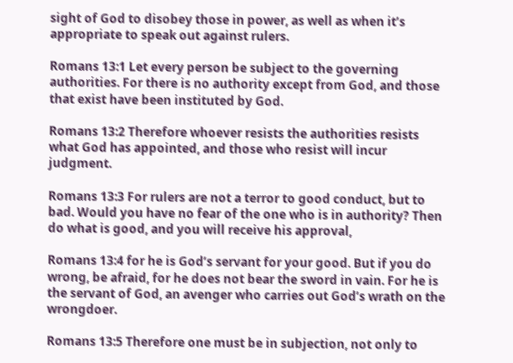sight of God to disobey those in power, as well as when it’s appropriate to speak out against rulers.

Romans 13:1 Let every person be subject to the governing authorities. For there is no authority except from God, and those that exist have been instituted by God.

Romans 13:2 Therefore whoever resists the authorities resists what God has appointed, and those who resist will incur judgment.

Romans 13:3 For rulers are not a terror to good conduct, but to bad. Would you have no fear of the one who is in authority? Then do what is good, and you will receive his approval,

Romans 13:4 for he is God’s servant for your good. But if you do wrong, be afraid, for he does not bear the sword in vain. For he is the servant of God, an avenger who carries out God’s wrath on the wrongdoer.

Romans 13:5 Therefore one must be in subjection, not only to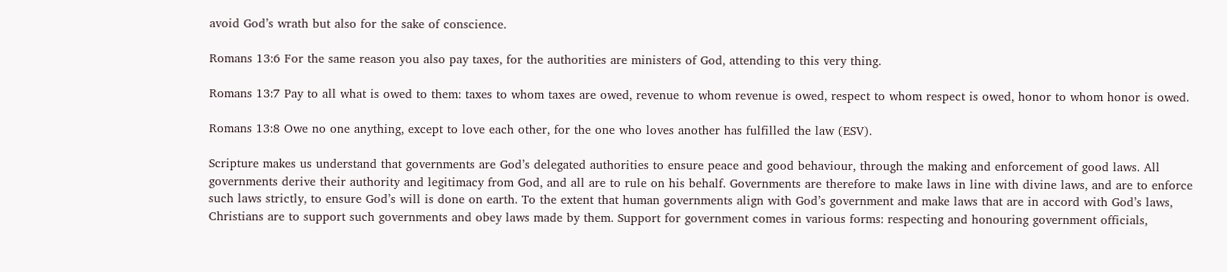avoid God’s wrath but also for the sake of conscience.

Romans 13:6 For the same reason you also pay taxes, for the authorities are ministers of God, attending to this very thing.

Romans 13:7 Pay to all what is owed to them: taxes to whom taxes are owed, revenue to whom revenue is owed, respect to whom respect is owed, honor to whom honor is owed.

Romans 13:8 Owe no one anything, except to love each other, for the one who loves another has fulfilled the law (ESV).

Scripture makes us understand that governments are God’s delegated authorities to ensure peace and good behaviour, through the making and enforcement of good laws. All governments derive their authority and legitimacy from God, and all are to rule on his behalf. Governments are therefore to make laws in line with divine laws, and are to enforce such laws strictly, to ensure God’s will is done on earth. To the extent that human governments align with God’s government and make laws that are in accord with God’s laws, Christians are to support such governments and obey laws made by them. Support for government comes in various forms: respecting and honouring government officials,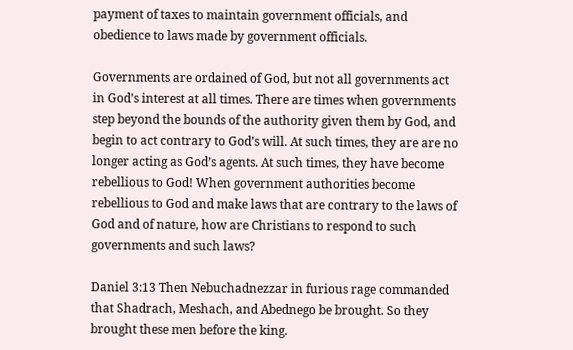payment of taxes to maintain government officials, and obedience to laws made by government officials.

Governments are ordained of God, but not all governments act in God’s interest at all times. There are times when governments step beyond the bounds of the authority given them by God, and begin to act contrary to God’s will. At such times, they are are no longer acting as God’s agents. At such times, they have become rebellious to God! When government authorities become rebellious to God and make laws that are contrary to the laws of God and of nature, how are Christians to respond to such governments and such laws?

Daniel 3:13 Then Nebuchadnezzar in furious rage commanded that Shadrach, Meshach, and Abednego be brought. So they brought these men before the king.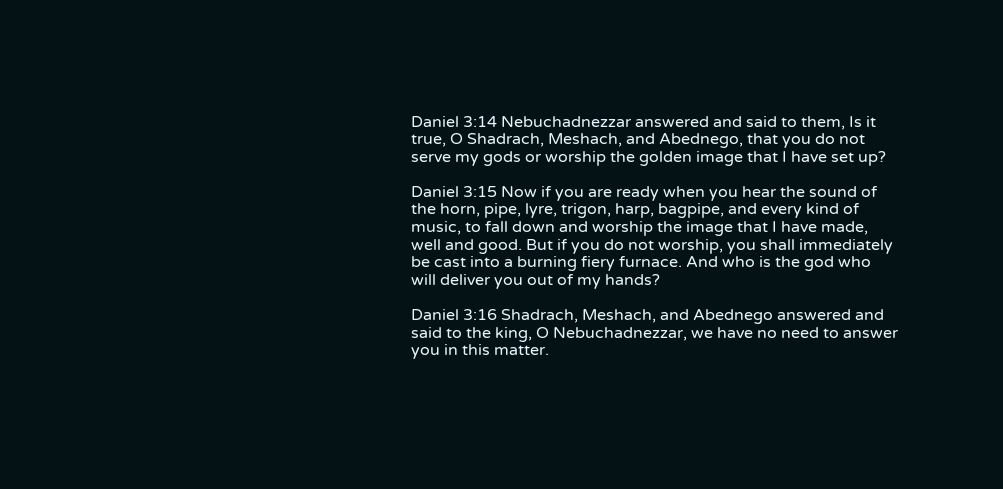Daniel 3:14 Nebuchadnezzar answered and said to them, Is it true, O Shadrach, Meshach, and Abednego, that you do not serve my gods or worship the golden image that I have set up?

Daniel 3:15 Now if you are ready when you hear the sound of the horn, pipe, lyre, trigon, harp, bagpipe, and every kind of music, to fall down and worship the image that I have made, well and good. But if you do not worship, you shall immediately be cast into a burning fiery furnace. And who is the god who will deliver you out of my hands?

Daniel 3:16 Shadrach, Meshach, and Abednego answered and said to the king, O Nebuchadnezzar, we have no need to answer you in this matter.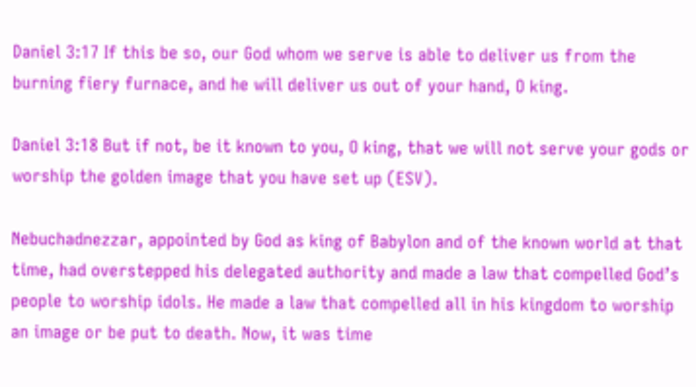Daniel 3:17 If this be so, our God whom we serve is able to deliver us from the burning fiery furnace, and he will deliver us out of your hand, O king.

Daniel 3:18 But if not, be it known to you, O king, that we will not serve your gods or worship the golden image that you have set up (ESV).

Nebuchadnezzar, appointed by God as king of Babylon and of the known world at that time, had overstepped his delegated authority and made a law that compelled God’s people to worship idols. He made a law that compelled all in his kingdom to worship an image or be put to death. Now, it was time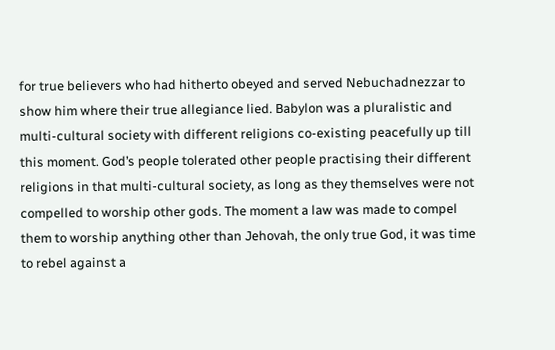for true believers who had hitherto obeyed and served Nebuchadnezzar to show him where their true allegiance lied. Babylon was a pluralistic and multi-cultural society with different religions co-existing peacefully up till this moment. God’s people tolerated other people practising their different religions in that multi-cultural society, as long as they themselves were not compelled to worship other gods. The moment a law was made to compel them to worship anything other than Jehovah, the only true God, it was time to rebel against a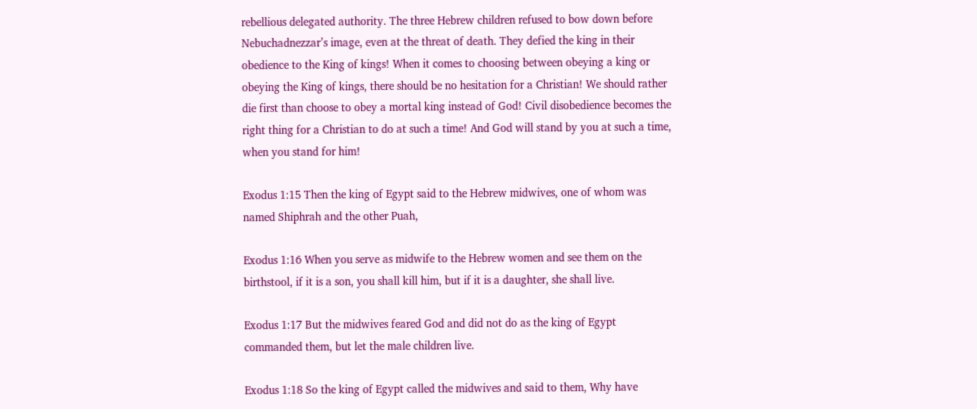rebellious delegated authority. The three Hebrew children refused to bow down before Nebuchadnezzar’s image, even at the threat of death. They defied the king in their obedience to the King of kings! When it comes to choosing between obeying a king or obeying the King of kings, there should be no hesitation for a Christian! We should rather die first than choose to obey a mortal king instead of God! Civil disobedience becomes the right thing for a Christian to do at such a time! And God will stand by you at such a time, when you stand for him!

Exodus 1:15 Then the king of Egypt said to the Hebrew midwives, one of whom was named Shiphrah and the other Puah,

Exodus 1:16 When you serve as midwife to the Hebrew women and see them on the birthstool, if it is a son, you shall kill him, but if it is a daughter, she shall live.

Exodus 1:17 But the midwives feared God and did not do as the king of Egypt commanded them, but let the male children live.

Exodus 1:18 So the king of Egypt called the midwives and said to them, Why have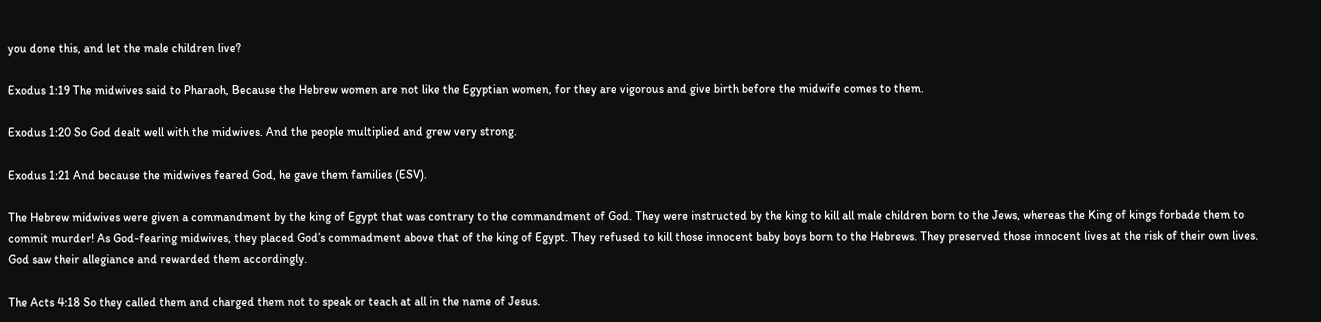you done this, and let the male children live?

Exodus 1:19 The midwives said to Pharaoh, Because the Hebrew women are not like the Egyptian women, for they are vigorous and give birth before the midwife comes to them.

Exodus 1:20 So God dealt well with the midwives. And the people multiplied and grew very strong.

Exodus 1:21 And because the midwives feared God, he gave them families (ESV).

The Hebrew midwives were given a commandment by the king of Egypt that was contrary to the commandment of God. They were instructed by the king to kill all male children born to the Jews, whereas the King of kings forbade them to commit murder! As God-fearing midwives, they placed God’s commadment above that of the king of Egypt. They refused to kill those innocent baby boys born to the Hebrews. They preserved those innocent lives at the risk of their own lives. God saw their allegiance and rewarded them accordingly.

The Acts 4:18 So they called them and charged them not to speak or teach at all in the name of Jesus.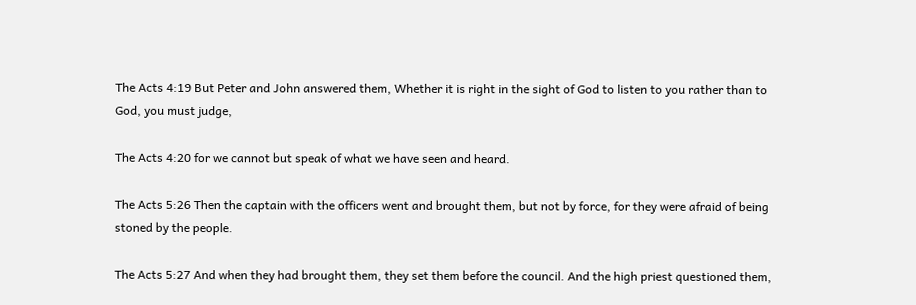The Acts 4:19 But Peter and John answered them, Whether it is right in the sight of God to listen to you rather than to God, you must judge,

The Acts 4:20 for we cannot but speak of what we have seen and heard.

The Acts 5:26 Then the captain with the officers went and brought them, but not by force, for they were afraid of being stoned by the people.

The Acts 5:27 And when they had brought them, they set them before the council. And the high priest questioned them,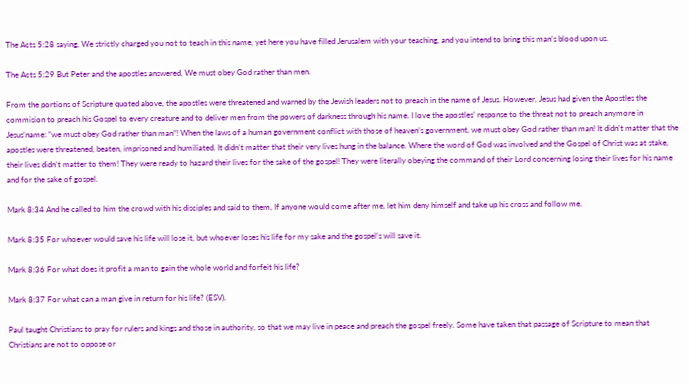The Acts 5:28 saying, We strictly charged you not to teach in this name, yet here you have filled Jerusalem with your teaching, and you intend to bring this man’s blood upon us.

The Acts 5:29 But Peter and the apostles answered, We must obey God rather than men.

From the portions of Scripture quoted above, the apostles were threatened and warned by the Jewish leaders not to preach in the name of Jesus. However, Jesus had given the Apostles the commision to preach his Gospel to every creature and to deliver men from the powers of darkness through his name. I love the apostles’ response to the threat not to preach anymore in Jesus’name: “we must obey God rather than man”! When the laws of a human government conflict with those of heaven’s government, we must obey God rather than man! It didn’t matter that the apostles were threatened, beaten, imprisoned and humiliated. It didn’t matter that their very lives hung in the balance. Where the word of God was involved and the Gospel of Christ was at stake, their lives didn’t matter to them! They were ready to hazard their lives for the sake of the gospel! They were literally obeying the command of their Lord concerning losing their lives for his name and for the sake of gospel.

Mark 8:34 And he called to him the crowd with his disciples and said to them, If anyone would come after me, let him deny himself and take up his cross and follow me.

Mark 8:35 For whoever would save his life will lose it, but whoever loses his life for my sake and the gospel’s will save it.

Mark 8:36 For what does it profit a man to gain the whole world and forfeit his life?

Mark 8:37 For what can a man give in return for his life? (ESV).

Paul taught Christians to pray for rulers and kings and those in authority, so that we may live in peace and preach the gospel freely. Some have taken that passage of Scripture to mean that Christians are not to oppose or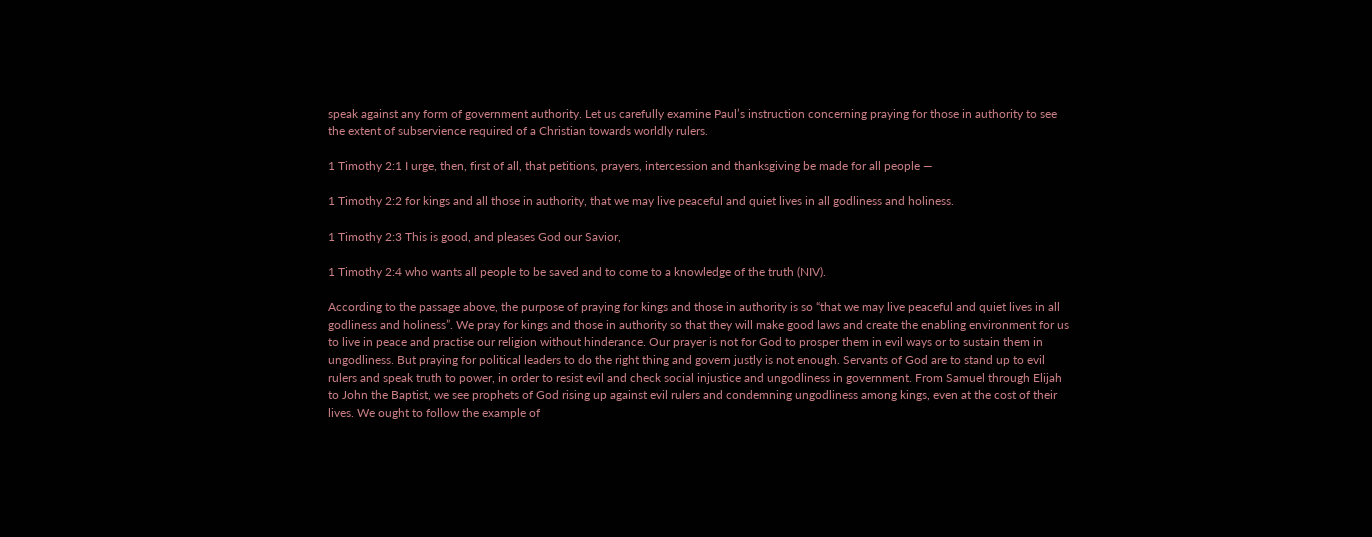speak against any form of government authority. Let us carefully examine Paul’s instruction concerning praying for those in authority to see the extent of subservience required of a Christian towards worldly rulers.

1 Timothy 2:1 I urge, then, first of all, that petitions, prayers, intercession and thanksgiving be made for all people —

1 Timothy 2:2 for kings and all those in authority, that we may live peaceful and quiet lives in all godliness and holiness.

1 Timothy 2:3 This is good, and pleases God our Savior,

1 Timothy 2:4 who wants all people to be saved and to come to a knowledge of the truth (NIV).

According to the passage above, the purpose of praying for kings and those in authority is so “that we may live peaceful and quiet lives in all godliness and holiness”. We pray for kings and those in authority so that they will make good laws and create the enabling environment for us to live in peace and practise our religion without hinderance. Our prayer is not for God to prosper them in evil ways or to sustain them in ungodliness. But praying for political leaders to do the right thing and govern justly is not enough. Servants of God are to stand up to evil rulers and speak truth to power, in order to resist evil and check social injustice and ungodliness in government. From Samuel through Elijah to John the Baptist, we see prophets of God rising up against evil rulers and condemning ungodliness among kings, even at the cost of their lives. We ought to follow the example of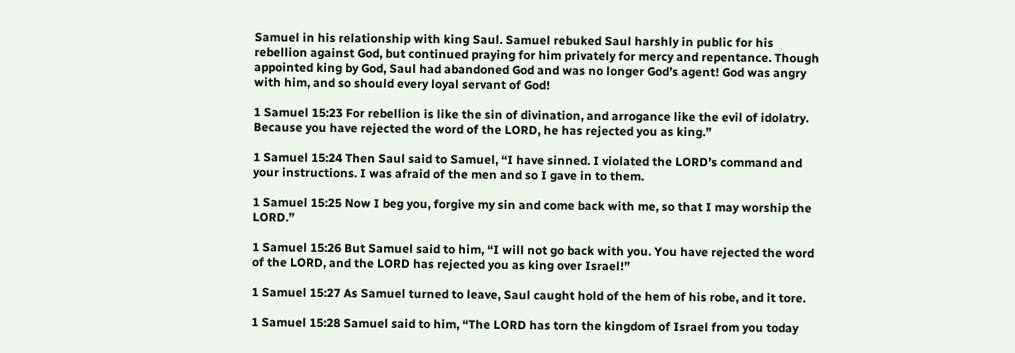Samuel in his relationship with king Saul. Samuel rebuked Saul harshly in public for his rebellion against God, but continued praying for him privately for mercy and repentance. Though appointed king by God, Saul had abandoned God and was no longer God’s agent! God was angry with him, and so should every loyal servant of God!

1 Samuel 15:23 For rebellion is like the sin of divination, and arrogance like the evil of idolatry. Because you have rejected the word of the LORD, he has rejected you as king.”

1 Samuel 15:24 Then Saul said to Samuel, “I have sinned. I violated the LORD’s command and your instructions. I was afraid of the men and so I gave in to them.

1 Samuel 15:25 Now I beg you, forgive my sin and come back with me, so that I may worship the LORD.”

1 Samuel 15:26 But Samuel said to him, “I will not go back with you. You have rejected the word of the LORD, and the LORD has rejected you as king over Israel!”

1 Samuel 15:27 As Samuel turned to leave, Saul caught hold of the hem of his robe, and it tore.

1 Samuel 15:28 Samuel said to him, “The LORD has torn the kingdom of Israel from you today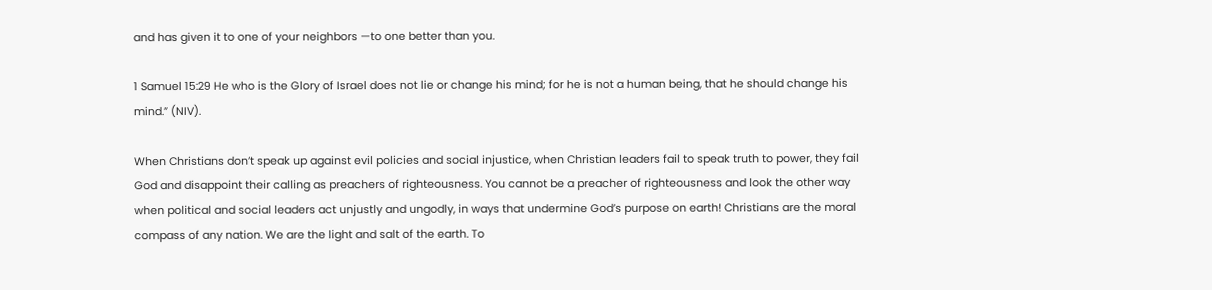and has given it to one of your neighbors —to one better than you.

1 Samuel 15:29 He who is the Glory of Israel does not lie or change his mind; for he is not a human being, that he should change his mind.” (NIV).

When Christians don’t speak up against evil policies and social injustice, when Christian leaders fail to speak truth to power, they fail God and disappoint their calling as preachers of righteousness. You cannot be a preacher of righteousness and look the other way when political and social leaders act unjustly and ungodly, in ways that undermine God’s purpose on earth! Christians are the moral compass of any nation. We are the light and salt of the earth. To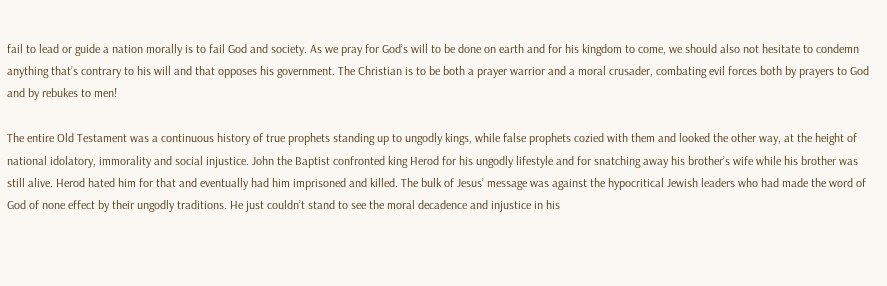fail to lead or guide a nation morally is to fail God and society. As we pray for God’s will to be done on earth and for his kingdom to come, we should also not hesitate to condemn anything that’s contrary to his will and that opposes his government. The Christian is to be both a prayer warrior and a moral crusader, combating evil forces both by prayers to God and by rebukes to men!

The entire Old Testament was a continuous history of true prophets standing up to ungodly kings, while false prophets cozied with them and looked the other way, at the height of national idolatory, immorality and social injustice. John the Baptist confronted king Herod for his ungodly lifestyle and for snatching away his brother’s wife while his brother was still alive. Herod hated him for that and eventually had him imprisoned and killed. The bulk of Jesus’ message was against the hypocritical Jewish leaders who had made the word of God of none effect by their ungodly traditions. He just couldn’t stand to see the moral decadence and injustice in his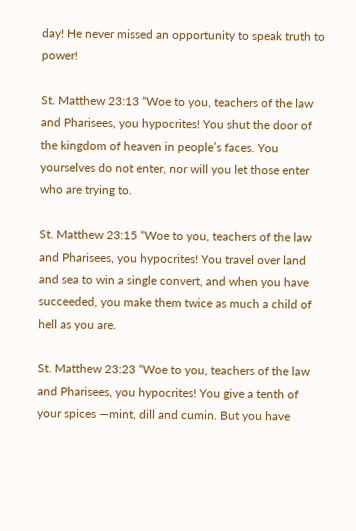day! He never missed an opportunity to speak truth to power!

St. Matthew 23:13 “Woe to you, teachers of the law and Pharisees, you hypocrites! You shut the door of the kingdom of heaven in people’s faces. You yourselves do not enter, nor will you let those enter who are trying to.

St. Matthew 23:15 “Woe to you, teachers of the law and Pharisees, you hypocrites! You travel over land and sea to win a single convert, and when you have succeeded, you make them twice as much a child of hell as you are.

St. Matthew 23:23 “Woe to you, teachers of the law and Pharisees, you hypocrites! You give a tenth of your spices —mint, dill and cumin. But you have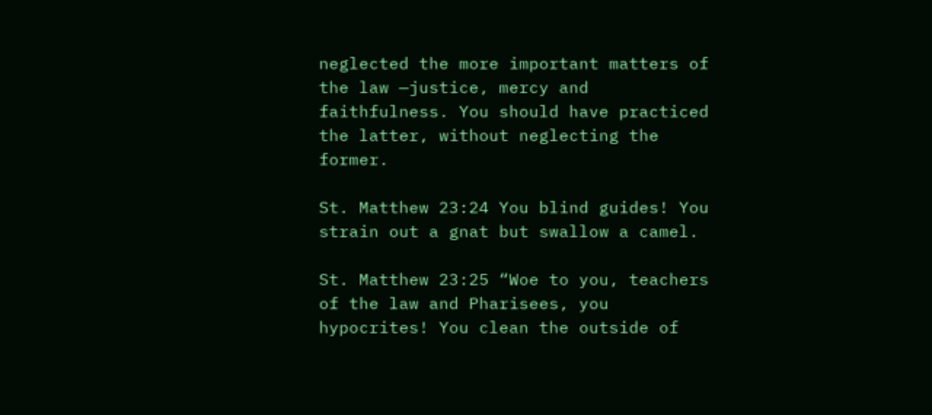neglected the more important matters of the law —justice, mercy and faithfulness. You should have practiced the latter, without neglecting the former.

St. Matthew 23:24 You blind guides! You strain out a gnat but swallow a camel.

St. Matthew 23:25 “Woe to you, teachers of the law and Pharisees, you hypocrites! You clean the outside of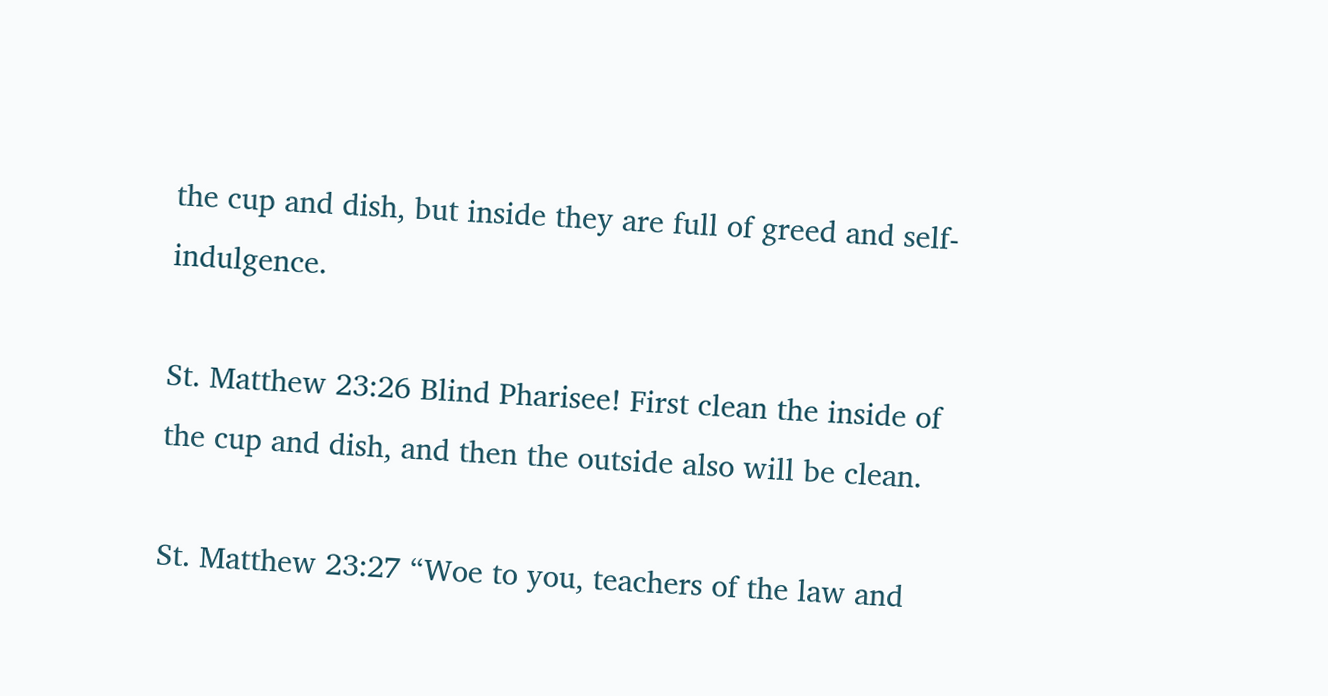the cup and dish, but inside they are full of greed and self-indulgence.

St. Matthew 23:26 Blind Pharisee! First clean the inside of the cup and dish, and then the outside also will be clean.

St. Matthew 23:27 “Woe to you, teachers of the law and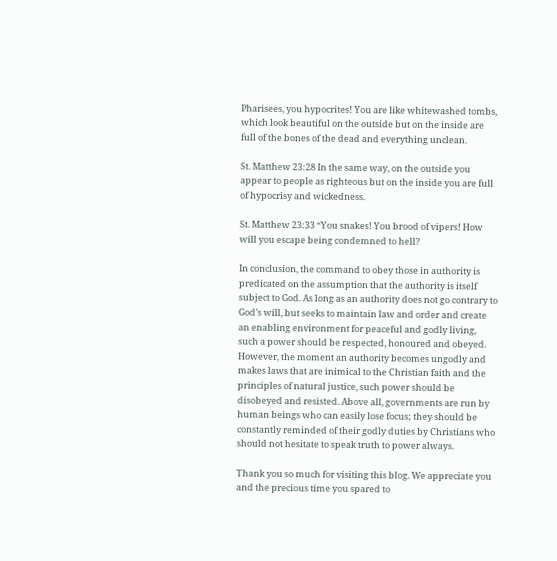Pharisees, you hypocrites! You are like whitewashed tombs, which look beautiful on the outside but on the inside are full of the bones of the dead and everything unclean.

St. Matthew 23:28 In the same way, on the outside you appear to people as righteous but on the inside you are full of hypocrisy and wickedness.

St. Matthew 23:33 “You snakes! You brood of vipers! How will you escape being condemned to hell?

In conclusion, the command to obey those in authority is predicated on the assumption that the authority is itself subject to God. As long as an authority does not go contrary to God’s will, but seeks to maintain law and order and create an enabling environment for peaceful and godly living, such a power should be respected, honoured and obeyed. However, the moment an authority becomes ungodly and makes laws that are inimical to the Christian faith and the principles of natural justice, such power should be disobeyed and resisted. Above all, governments are run by human beings who can easily lose focus; they should be constantly reminded of their godly duties by Christians who should not hesitate to speak truth to power always.

Thank you so much for visiting this blog. We appreciate you and the precious time you spared to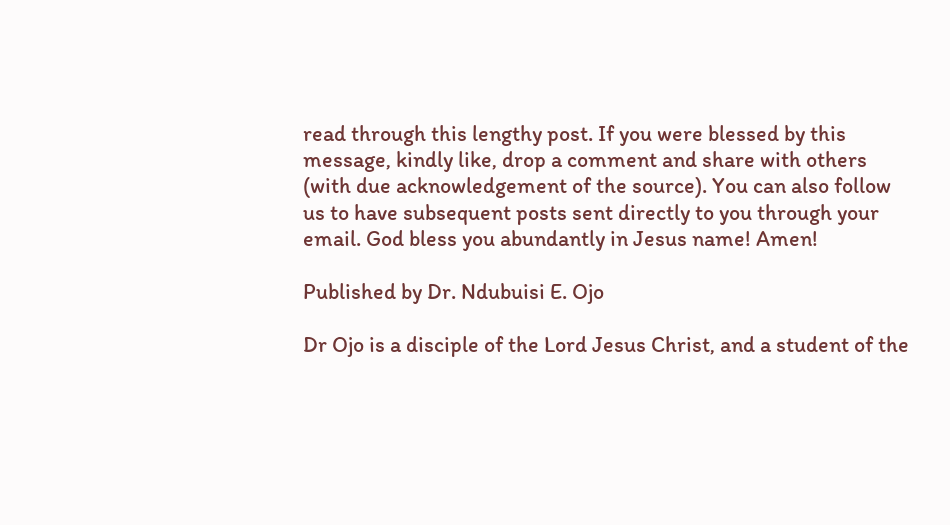read through this lengthy post. If you were blessed by this message, kindly like, drop a comment and share with others (with due acknowledgement of the source). You can also follow us to have subsequent posts sent directly to you through your email. God bless you abundantly in Jesus name! Amen!

Published by Dr. Ndubuisi E. Ojo

Dr Ojo is a disciple of the Lord Jesus Christ, and a student of the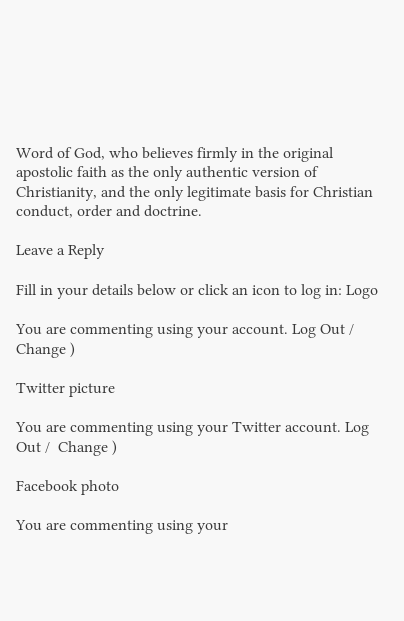Word of God, who believes firmly in the original apostolic faith as the only authentic version of Christianity, and the only legitimate basis for Christian conduct, order and doctrine.

Leave a Reply

Fill in your details below or click an icon to log in: Logo

You are commenting using your account. Log Out /  Change )

Twitter picture

You are commenting using your Twitter account. Log Out /  Change )

Facebook photo

You are commenting using your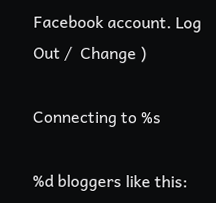Facebook account. Log Out /  Change )

Connecting to %s

%d bloggers like this: